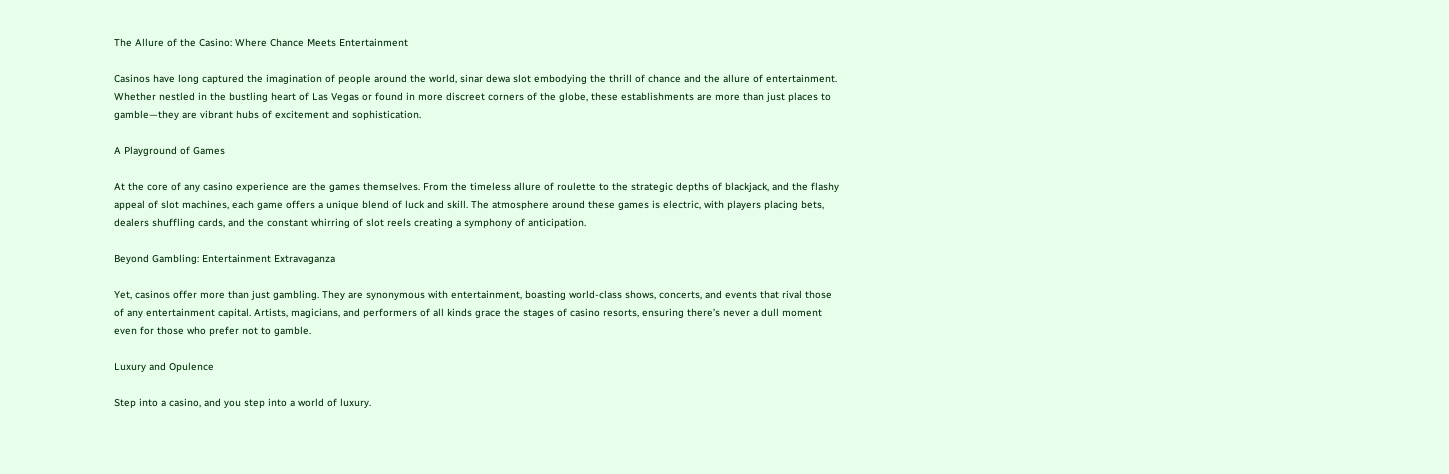The Allure of the Casino: Where Chance Meets Entertainment

Casinos have long captured the imagination of people around the world, sinar dewa slot embodying the thrill of chance and the allure of entertainment. Whether nestled in the bustling heart of Las Vegas or found in more discreet corners of the globe, these establishments are more than just places to gamble—they are vibrant hubs of excitement and sophistication.

A Playground of Games

At the core of any casino experience are the games themselves. From the timeless allure of roulette to the strategic depths of blackjack, and the flashy appeal of slot machines, each game offers a unique blend of luck and skill. The atmosphere around these games is electric, with players placing bets, dealers shuffling cards, and the constant whirring of slot reels creating a symphony of anticipation.

Beyond Gambling: Entertainment Extravaganza

Yet, casinos offer more than just gambling. They are synonymous with entertainment, boasting world-class shows, concerts, and events that rival those of any entertainment capital. Artists, magicians, and performers of all kinds grace the stages of casino resorts, ensuring there’s never a dull moment even for those who prefer not to gamble.

Luxury and Opulence

Step into a casino, and you step into a world of luxury.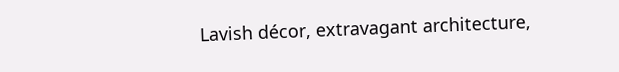Lavish décor, extravagant architecture,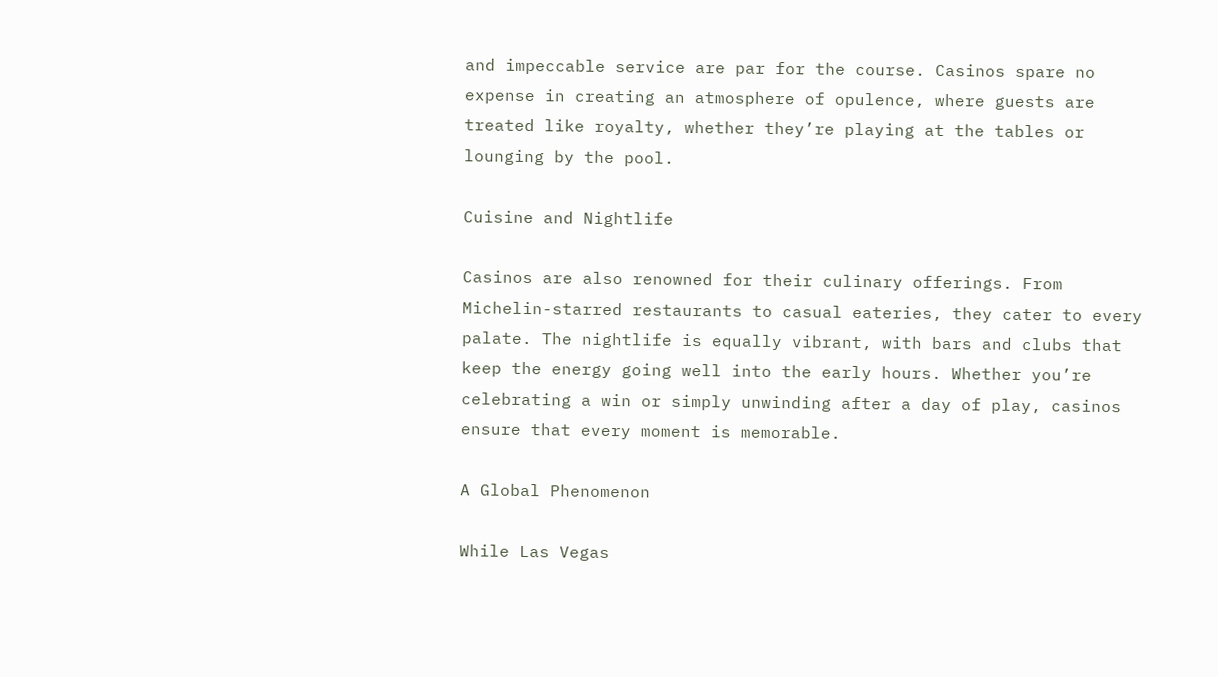and impeccable service are par for the course. Casinos spare no expense in creating an atmosphere of opulence, where guests are treated like royalty, whether they’re playing at the tables or lounging by the pool.

Cuisine and Nightlife

Casinos are also renowned for their culinary offerings. From Michelin-starred restaurants to casual eateries, they cater to every palate. The nightlife is equally vibrant, with bars and clubs that keep the energy going well into the early hours. Whether you’re celebrating a win or simply unwinding after a day of play, casinos ensure that every moment is memorable.

A Global Phenomenon

While Las Vegas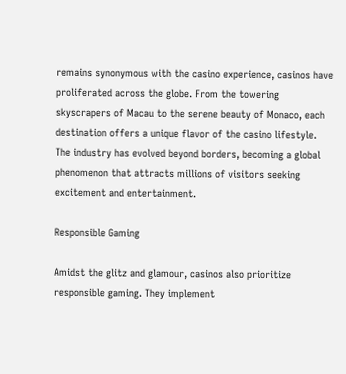remains synonymous with the casino experience, casinos have proliferated across the globe. From the towering skyscrapers of Macau to the serene beauty of Monaco, each destination offers a unique flavor of the casino lifestyle. The industry has evolved beyond borders, becoming a global phenomenon that attracts millions of visitors seeking excitement and entertainment.

Responsible Gaming

Amidst the glitz and glamour, casinos also prioritize responsible gaming. They implement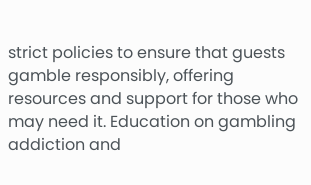strict policies to ensure that guests gamble responsibly, offering resources and support for those who may need it. Education on gambling addiction and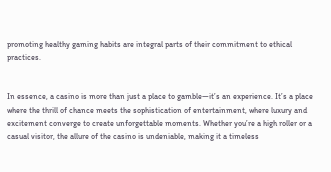promoting healthy gaming habits are integral parts of their commitment to ethical practices.


In essence, a casino is more than just a place to gamble—it’s an experience. It’s a place where the thrill of chance meets the sophistication of entertainment, where luxury and excitement converge to create unforgettable moments. Whether you’re a high roller or a casual visitor, the allure of the casino is undeniable, making it a timeless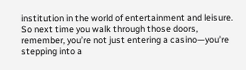institution in the world of entertainment and leisure. So next time you walk through those doors, remember, you’re not just entering a casino—you’re stepping into a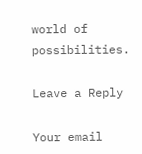world of possibilities.

Leave a Reply

Your email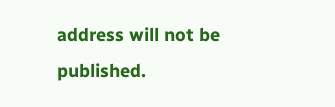address will not be published.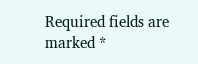Required fields are marked *